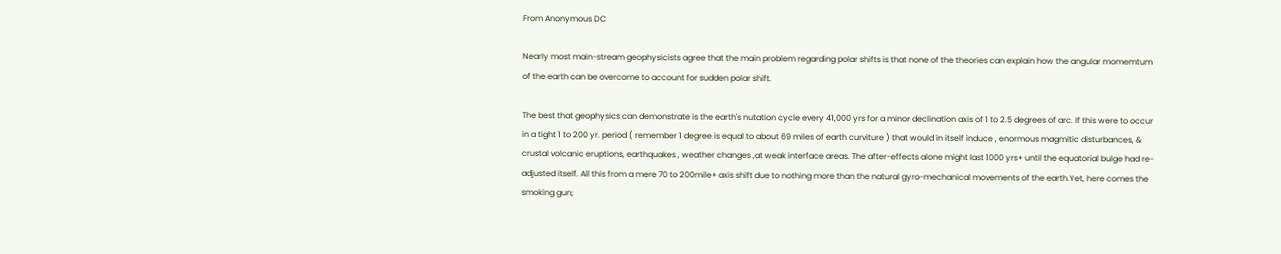From Anonymous DC

Nearly most main-stream geophysicists agree that the main problem regarding polar shifts is that none of the theories can explain how the angular momemtum of the earth can be overcome to account for sudden polar shift.

The best that geophysics can demonstrate is the earth's nutation cycle every 41,000 yrs for a minor declination axis of 1 to 2.5 degrees of arc. If this were to occur in a tight 1 to 200 yr. period ( remember 1 degree is equal to about 69 miles of earth curviture ) that would in itself induce , enormous magmitic disturbances, & crustal volcanic eruptions, earthquakes , weather changes ,at weak interface areas. The after-effects alone might last 1000 yrs+ until the equatorial bulge had re-adjusted itself. All this from a mere 70 to 200mile+ axis shift due to nothing more than the natural gyro-mechanical movements of the earth.Yet, here comes the smoking gun;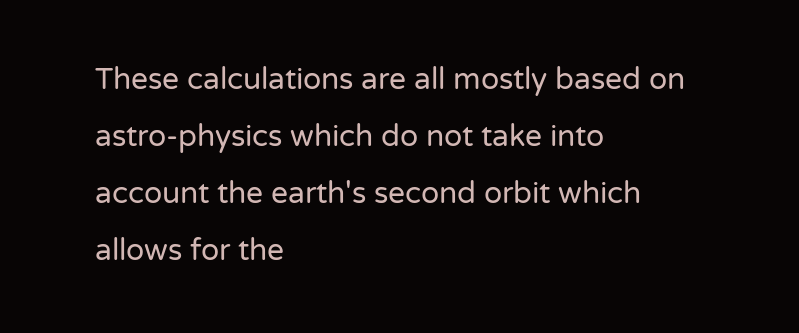These calculations are all mostly based on astro-physics which do not take into account the earth's second orbit which allows for the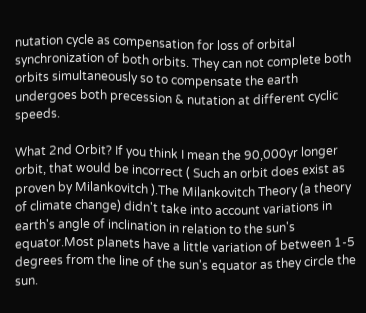nutation cycle as compensation for loss of orbital synchronization of both orbits. They can not complete both orbits simultaneously so to compensate the earth undergoes both precession & nutation at different cyclic speeds.

What 2nd Orbit? If you think I mean the 90,000yr longer orbit, that would be incorrect ( Such an orbit does exist as proven by Milankovitch ).The Milankovitch Theory (a theory of climate change) didn't take into account variations in earth's angle of inclination in relation to the sun's equator.Most planets have a little variation of between 1-5 degrees from the line of the sun's equator as they circle the sun.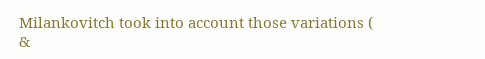Milankovitch took into account those variations ( &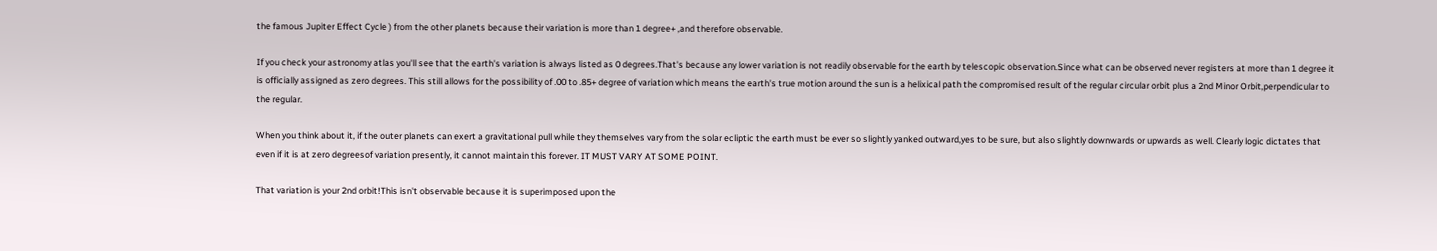the famous Jupiter Effect Cycle ) from the other planets because their variation is more than 1 degree+ ,and therefore observable.

If you check your astronomy atlas you'll see that the earth's variation is always listed as 0 degrees.That's because any lower variation is not readily observable for the earth by telescopic observation.Since what can be observed never registers at more than 1 degree it is officially assigned as zero degrees. This still allows for the possibility of .00 to .85+ degree of variation which means the earth's true motion around the sun is a helixical path the compromised result of the regular circular orbit plus a 2nd Minor Orbit,perpendicular to the regular.

When you think about it, if the outer planets can exert a gravitational pull while they themselves vary from the solar ecliptic the earth must be ever so slightly yanked outward,yes to be sure, but also slightly downwards or upwards as well. Clearly logic dictates that even if it is at zero degreesof variation presently, it cannot maintain this forever. IT MUST VARY AT SOME POINT.

That variation is your 2nd orbit!This isn't observable because it is superimposed upon the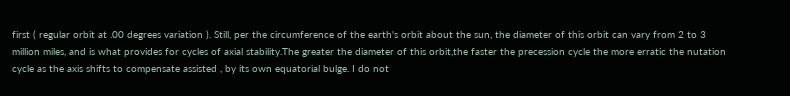first ( regular orbit at .00 degrees variation ). Still, per the circumference of the earth's orbit about the sun, the diameter of this orbit can vary from 2 to 3 million miles, and is what provides for cycles of axial stability.The greater the diameter of this orbit,the faster the precession cycle the more erratic the nutation cycle as the axis shifts to compensate assisted , by its own equatorial bulge. I do not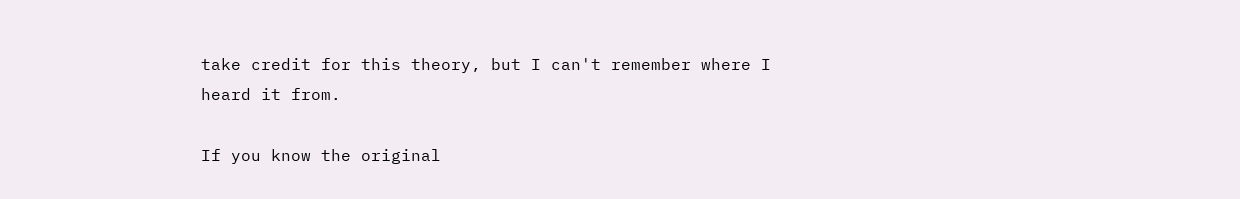take credit for this theory, but I can't remember where I heard it from.

If you know the original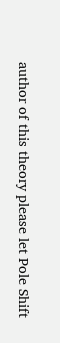author of this theory please let Pole Shift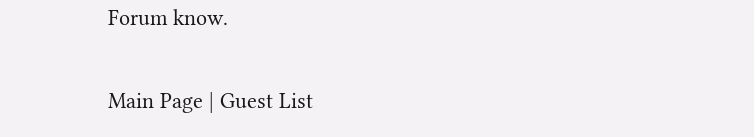Forum know.

Main Page | Guest List